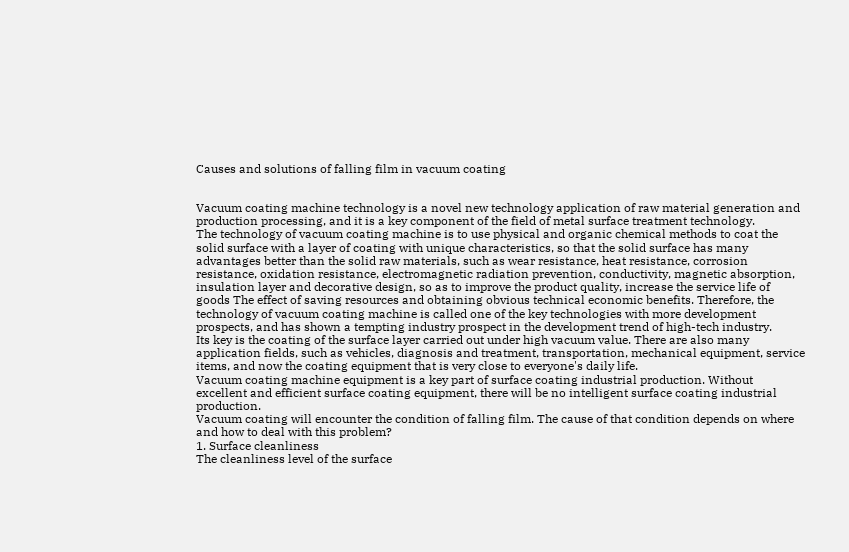Causes and solutions of falling film in vacuum coating


Vacuum coating machine technology is a novel new technology application of raw material generation and production processing, and it is a key component of the field of metal surface treatment technology.
The technology of vacuum coating machine is to use physical and organic chemical methods to coat the solid surface with a layer of coating with unique characteristics, so that the solid surface has many advantages better than the solid raw materials, such as wear resistance, heat resistance, corrosion resistance, oxidation resistance, electromagnetic radiation prevention, conductivity, magnetic absorption, insulation layer and decorative design, so as to improve the product quality, increase the service life of goods The effect of saving resources and obtaining obvious technical economic benefits. Therefore, the technology of vacuum coating machine is called one of the key technologies with more development prospects, and has shown a tempting industry prospect in the development trend of high-tech industry.
Its key is the coating of the surface layer carried out under high vacuum value. There are also many application fields, such as vehicles, diagnosis and treatment, transportation, mechanical equipment, service items, and now the coating equipment that is very close to everyone's daily life.
Vacuum coating machine equipment is a key part of surface coating industrial production. Without excellent and efficient surface coating equipment, there will be no intelligent surface coating industrial production.
Vacuum coating will encounter the condition of falling film. The cause of that condition depends on where and how to deal with this problem?
1. Surface cleanliness
The cleanliness level of the surface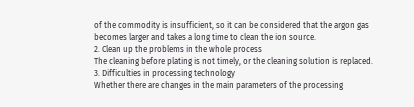of the commodity is insufficient, so it can be considered that the argon gas becomes larger and takes a long time to clean the ion source.
2. Clean up the problems in the whole process
The cleaning before plating is not timely, or the cleaning solution is replaced.
3. Difficulties in processing technology
Whether there are changes in the main parameters of the processing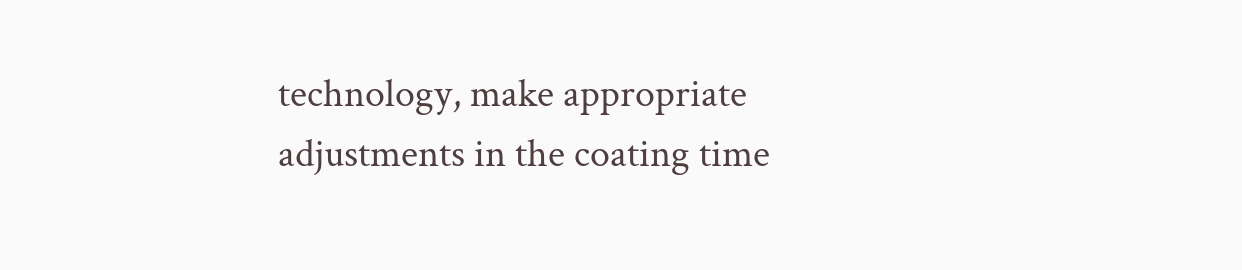technology, make appropriate adjustments in the coating time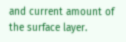and current amount of the surface layer.